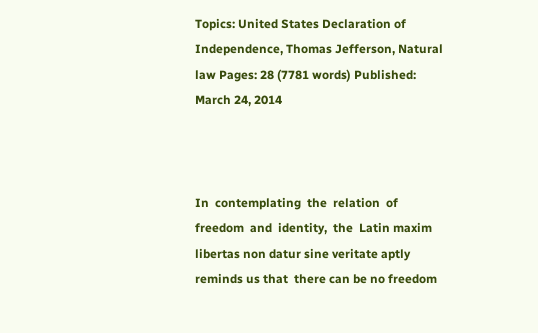Topics: United States Declaration of Independence, Thomas Jefferson, Natural law Pages: 28 (7781 words) Published: March 24, 2014



In  contemplating  the  relation  of  freedom  and  identity,  the  Latin maxim libertas non datur sine veritate aptly reminds us that  there can be no freedom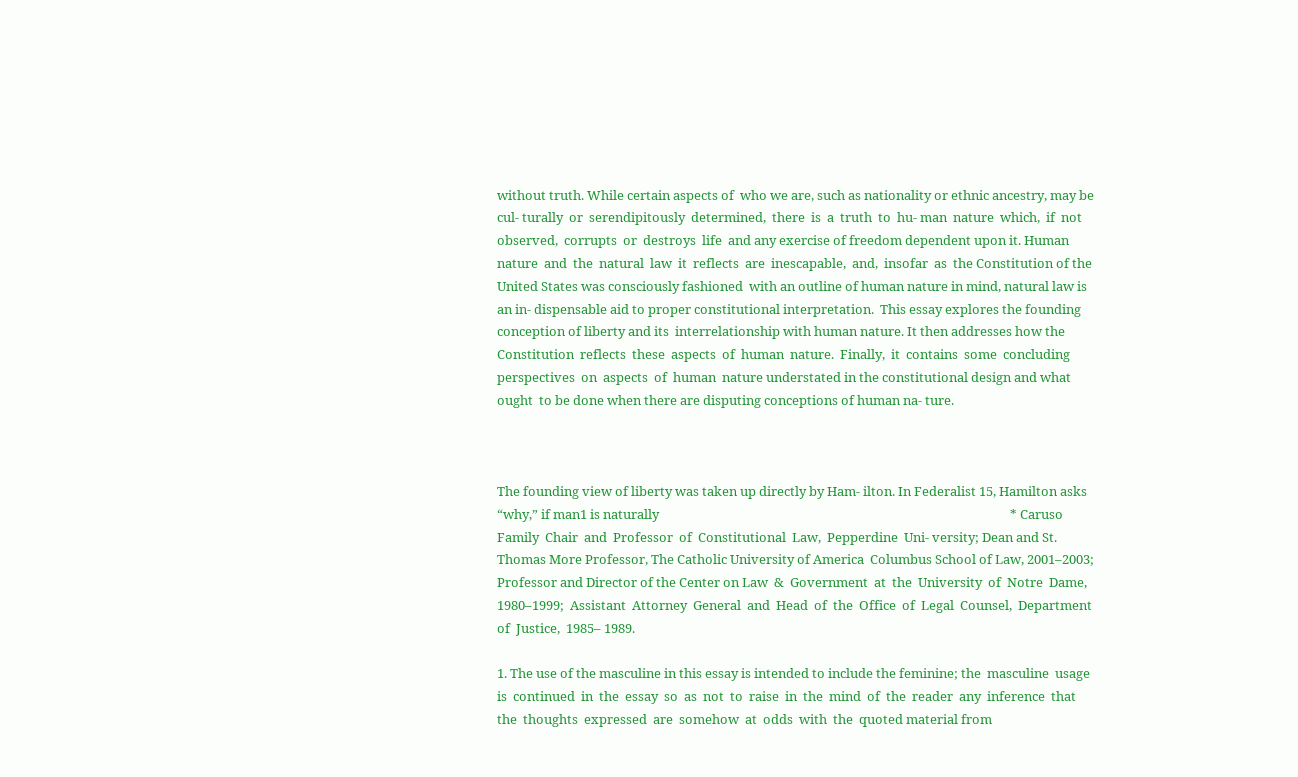without truth. While certain aspects of  who we are, such as nationality or ethnic ancestry, may be cul‐ turally  or  serendipitously  determined,  there  is  a  truth  to  hu‐ man  nature  which,  if  not  observed,  corrupts  or  destroys  life  and any exercise of freedom dependent upon it. Human nature  and  the  natural  law  it  reflects  are  inescapable,  and,  insofar  as  the Constitution of the United States was consciously fashioned  with an outline of human nature in mind, natural law is an in‐ dispensable aid to proper constitutional interpretation.  This essay explores the founding conception of liberty and its  interrelationship with human nature. It then addresses how the  Constitution  reflects  these  aspects  of  human  nature.  Finally,  it  contains  some  concluding  perspectives  on  aspects  of  human  nature understated in the constitutional design and what ought  to be done when there are disputing conceptions of human na‐ ture.



The founding view of liberty was taken up directly by Ham‐ ilton. In Federalist 15, Hamilton asks “why,” if man1 is naturally                                                                                                                     * Caruso  Family  Chair  and  Professor  of  Constitutional  Law,  Pepperdine  Uni‐ versity; Dean and St. Thomas More Professor, The Catholic University of America  Columbus School of Law, 2001–2003; Professor and Director of the Center on Law  &  Government  at  the  University  of  Notre  Dame,  1980–1999;  Assistant  Attorney  General  and  Head  of  the  Office  of  Legal  Counsel,  Department  of  Justice,  1985– 1989.

1. The use of the masculine in this essay is intended to include the feminine; the  masculine  usage  is  continued  in  the  essay  so  as  not  to  raise  in  the  mind  of  the  reader  any  inference  that  the  thoughts  expressed  are  somehow  at  odds  with  the  quoted material from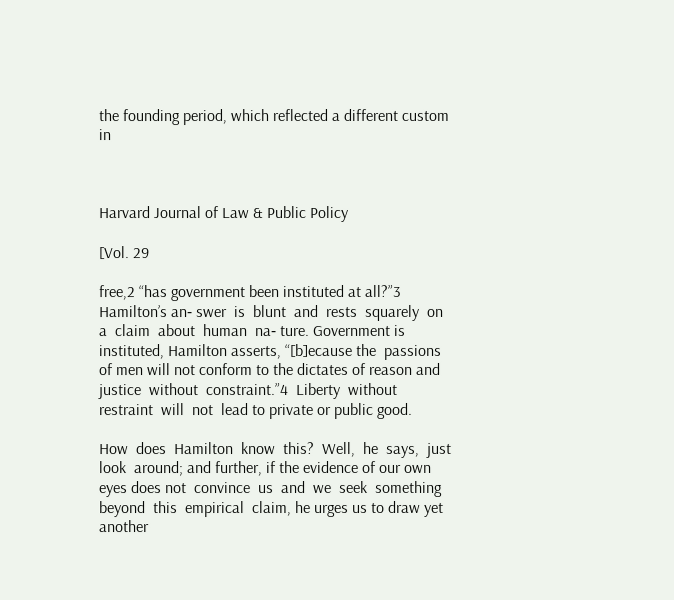the founding period, which reflected a different custom in



Harvard Journal of Law & Public Policy

[Vol. 29

free,2 “has government been instituted at all?”3 Hamilton’s an‐ swer  is  blunt  and  rests  squarely  on  a  claim  about  human  na‐ ture. Government is instituted, Hamilton asserts, “[b]ecause the  passions of men will not conform to the dictates of reason and  justice  without  constraint.”4  Liberty  without  restraint  will  not  lead to private or public good.

How  does  Hamilton  know  this?  Well,  he  says,  just  look  around; and further, if the evidence of our own eyes does not  convince  us  and  we  seek  something  beyond  this  empirical  claim, he urges us to draw yet another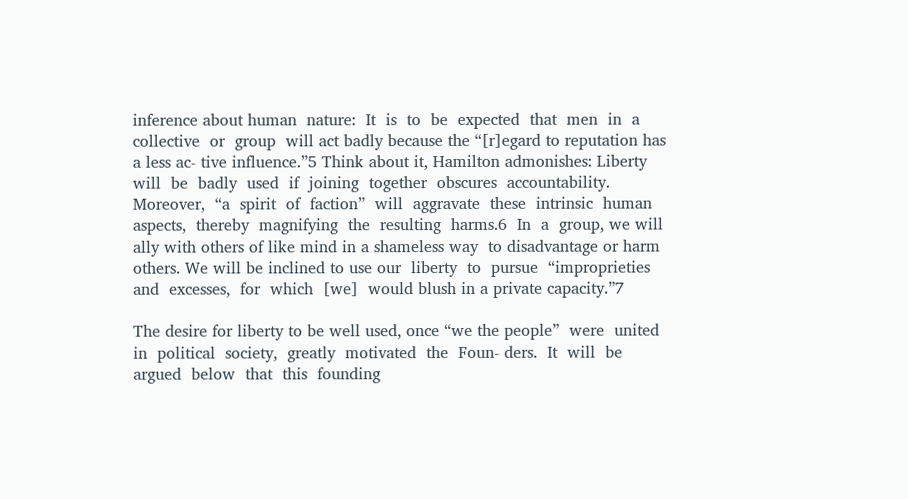inference about human  nature:  It  is  to  be  expected  that  men  in  a  collective  or  group  will act badly because the “[r]egard to reputation has a less ac‐ tive influence.”5 Think about it, Hamilton admonishes: Liberty  will  be  badly  used  if  joining  together  obscures  accountability.  Moreover,  “a  spirit  of  faction”  will  aggravate  these  intrinsic  human  aspects,  thereby  magnifying  the  resulting  harms.6  In  a  group, we will ally with others of like mind in a shameless way  to disadvantage or harm others. We will be inclined to use our  liberty  to  pursue  “improprieties  and  excesses,  for  which  [we]  would blush in a private capacity.”7

The desire for liberty to be well used, once “we the people”  were  united  in  political  society,  greatly  motivated  the  Foun‐ ders.  It  will  be  argued  below  that  this  founding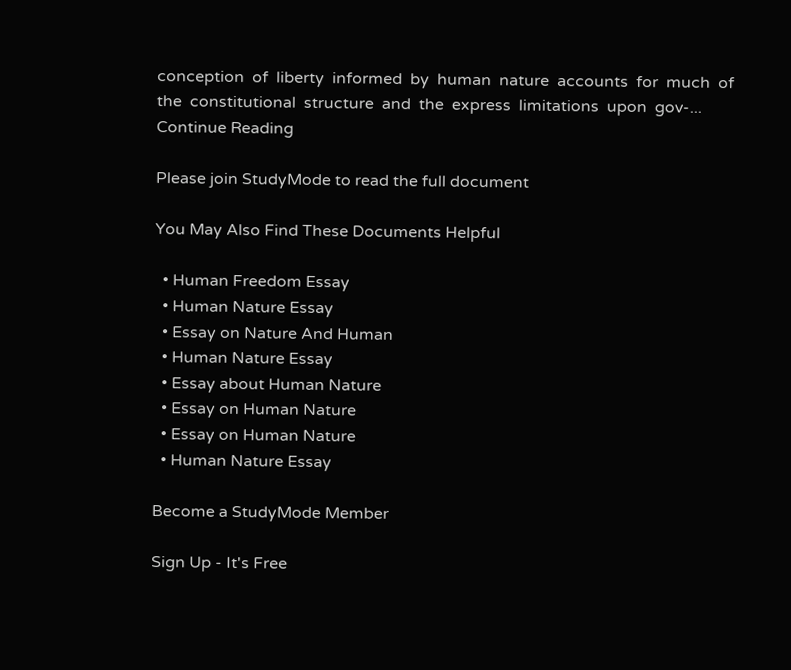conception  of  liberty  informed  by  human  nature  accounts  for  much  of  the  constitutional  structure  and  the  express  limitations  upon  gov‐...
Continue Reading

Please join StudyMode to read the full document

You May Also Find These Documents Helpful

  • Human Freedom Essay
  • Human Nature Essay
  • Essay on Nature And Human
  • Human Nature Essay
  • Essay about Human Nature
  • Essay on Human Nature
  • Essay on Human Nature
  • Human Nature Essay

Become a StudyMode Member

Sign Up - It's Free